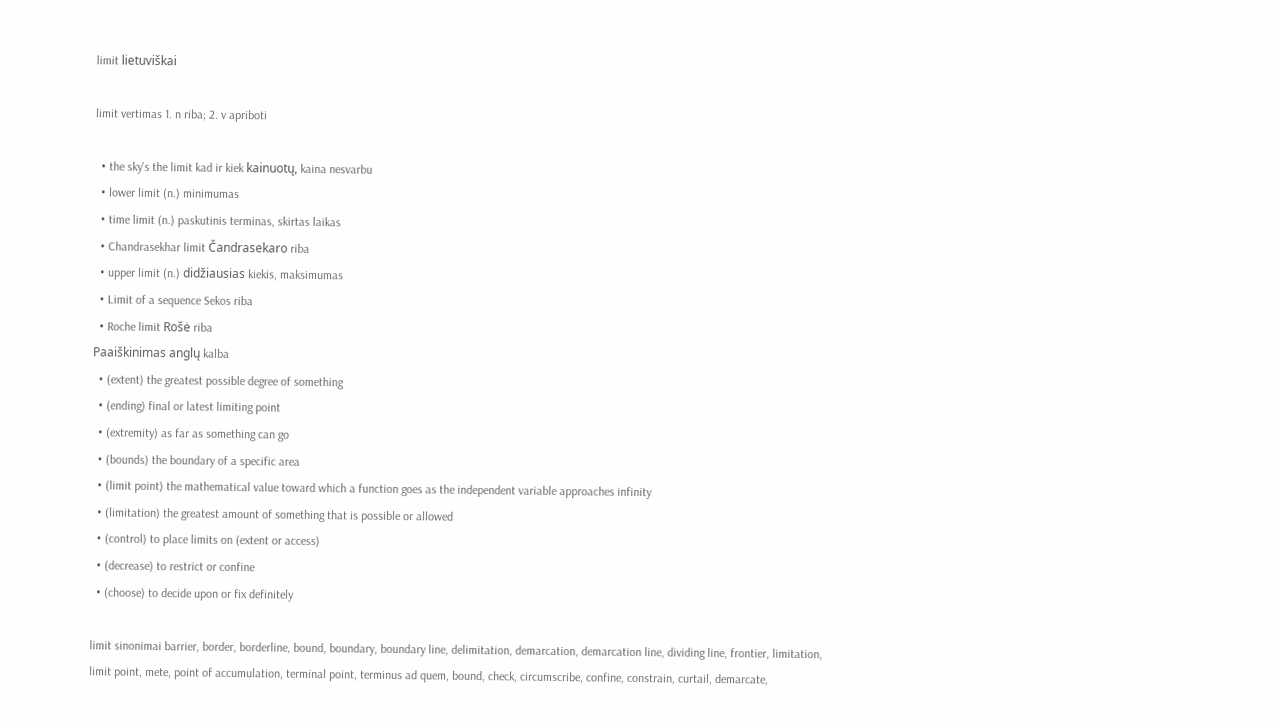limit lietuviškai

limit vertimas 1. n riba; 2. v apriboti

  • the sky's the limit kad ir kiek kainuotų, kaina nesvarbu
  • lower limit (n.) minimumas
  • time limit (n.) paskutinis terminas, skirtas laikas
  • Chandrasekhar limit Čandrasekaro riba
  • upper limit (n.) didžiausias kiekis, maksimumas
  • Limit of a sequence Sekos riba
  • Roche limit Rošė riba
Paaiškinimas anglų kalba
  • (extent) the greatest possible degree of something
  • (ending) final or latest limiting point
  • (extremity) as far as something can go
  • (bounds) the boundary of a specific area
  • (limit point) the mathematical value toward which a function goes as the independent variable approaches infinity
  • (limitation) the greatest amount of something that is possible or allowed
  • (control) to place limits on (extent or access)
  • (decrease) to restrict or confine
  • (choose) to decide upon or fix definitely

limit sinonimai barrier, border, borderline, bound, boundary, boundary line, delimitation, demarcation, demarcation line, dividing line, frontier, limitation, limit point, mete, point of accumulation, terminal point, terminus ad quem, bound, check, circumscribe, confine, constrain, curtail, demarcate,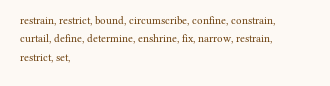restrain, restrict, bound, circumscribe, confine, constrain, curtail, define, determine, enshrine, fix, narrow, restrain, restrict, set,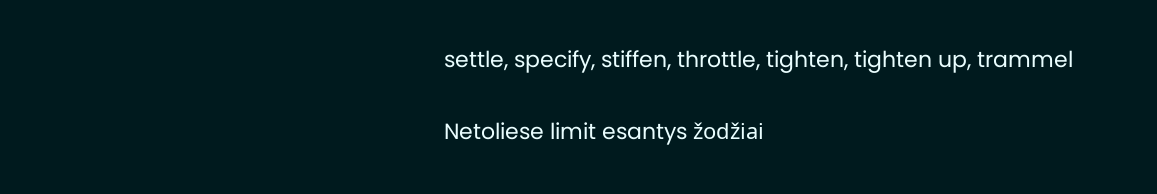settle, specify, stiffen, throttle, tighten, tighten up, trammel

Netoliese limit esantys žodžiai